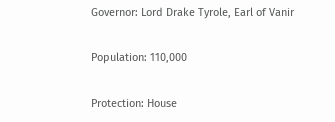Governor: Lord Drake Tyrole, Earl of Vanir

Population: 110,000

Protection: House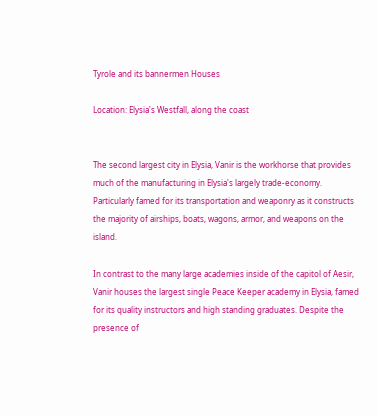Tyrole and its bannermen Houses

Location: Elysia's Westfall, along the coast


The second largest city in Elysia, Vanir is the workhorse that provides much of the manufacturing in Elysia's largely trade-economy. Particularly famed for its transportation and weaponry as it constructs the majority of airships, boats, wagons, armor, and weapons on the island.

In contrast to the many large academies inside of the capitol of Aesir, Vanir houses the largest single Peace Keeper academy in Elysia, famed for its quality instructors and high standing graduates. Despite the presence of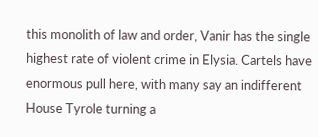this monolith of law and order, Vanir has the single highest rate of violent crime in Elysia. Cartels have enormous pull here, with many say an indifferent House Tyrole turning a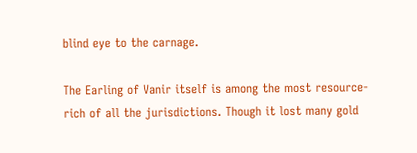blind eye to the carnage.

The Earling of Vanir itself is among the most resource-rich of all the jurisdictions. Though it lost many gold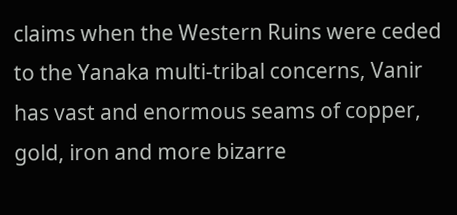claims when the Western Ruins were ceded to the Yanaka multi-tribal concerns, Vanir has vast and enormous seams of copper, gold, iron and more bizarre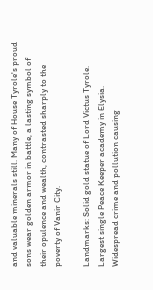and valuable minerals still. Many of House Tyrole's proud sons wear golden armor in battle, a lasting symbol of their opulence and wealth, contrasted sharply to the poverty of Vanir City.

Landmarks: Solid gold statue of Lord Victus Tyrole. Largest single Peace Keeper academy in Elysia. Widespread crime and pollution causing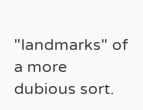"landmarks" of a more dubious sort.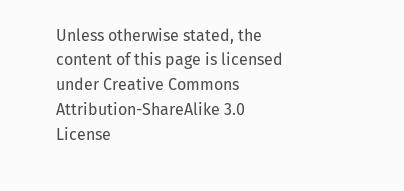Unless otherwise stated, the content of this page is licensed under Creative Commons Attribution-ShareAlike 3.0 License